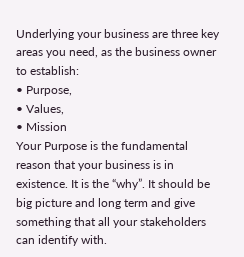Underlying your business are three key areas you need, as the business owner to establish:
• Purpose,
• Values,
• Mission
Your Purpose is the fundamental reason that your business is in existence. It is the “why”. It should be big picture and long term and give something that all your stakeholders can identify with.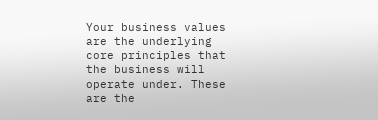Your business values are the underlying core principles that the business will operate under. These are the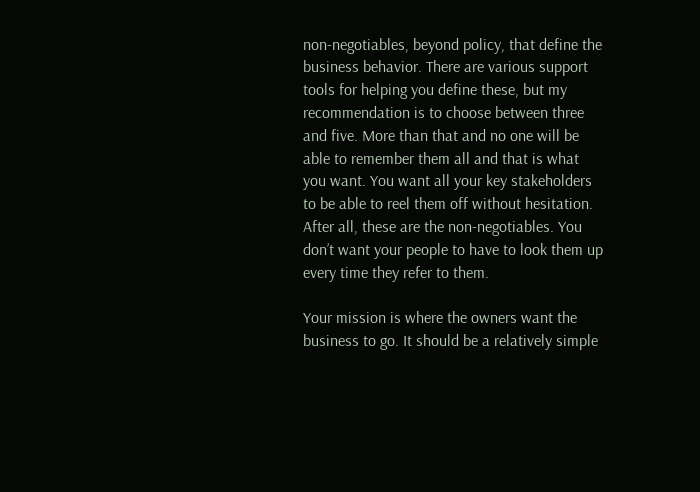non-negotiables, beyond policy, that define the business behavior. There are various support tools for helping you define these, but my recommendation is to choose between three and five. More than that and no one will be able to remember them all and that is what you want. You want all your key stakeholders to be able to reel them off without hesitation. After all, these are the non-negotiables. You don’t want your people to have to look them up every time they refer to them.

Your mission is where the owners want the business to go. It should be a relatively simple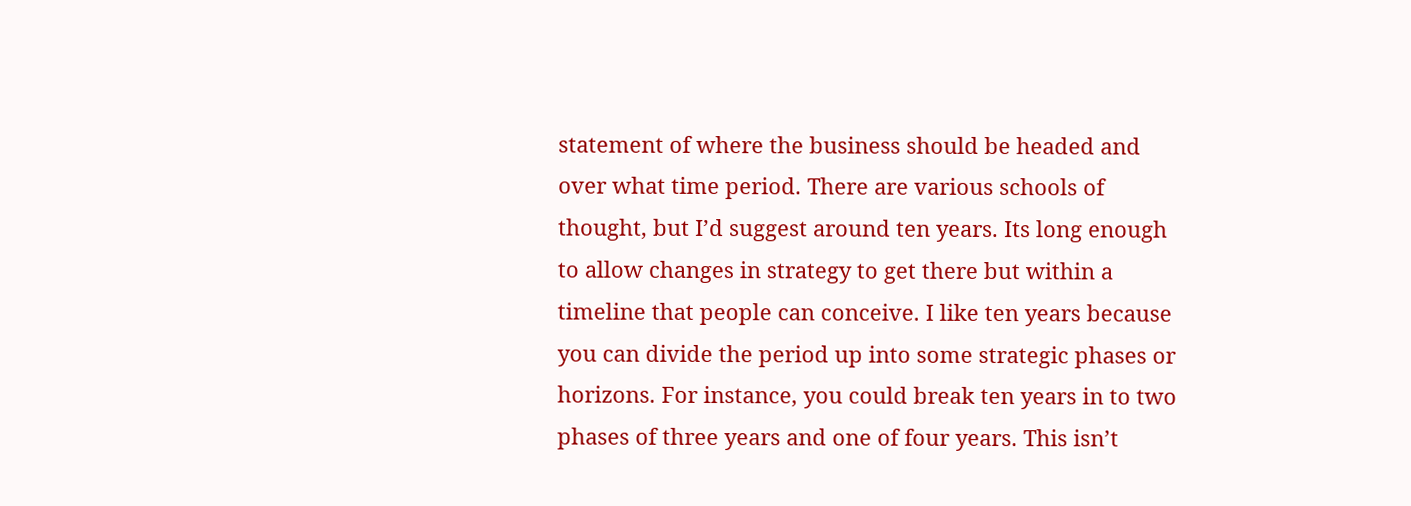statement of where the business should be headed and over what time period. There are various schools of thought, but I’d suggest around ten years. Its long enough to allow changes in strategy to get there but within a timeline that people can conceive. I like ten years because you can divide the period up into some strategic phases or horizons. For instance, you could break ten years in to two phases of three years and one of four years. This isn’t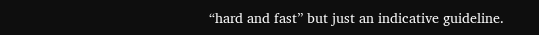“hard and fast” but just an indicative guideline.